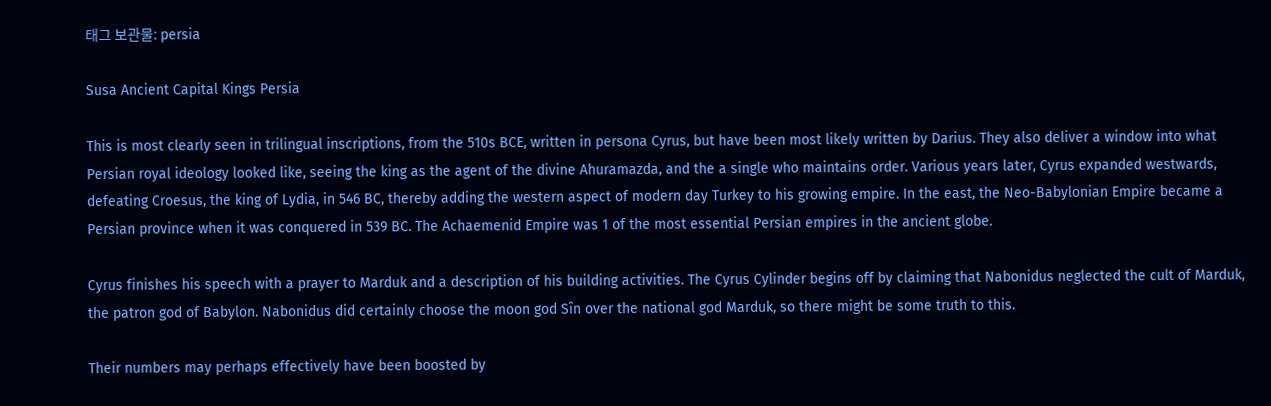태그 보관물: persia

Susa Ancient Capital Kings Persia

This is most clearly seen in trilingual inscriptions, from the 510s BCE, written in persona Cyrus, but have been most likely written by Darius. They also deliver a window into what Persian royal ideology looked like, seeing the king as the agent of the divine Ahuramazda, and the a single who maintains order. Various years later, Cyrus expanded westwards, defeating Croesus, the king of Lydia, in 546 BC, thereby adding the western aspect of modern day Turkey to his growing empire. In the east, the Neo-Babylonian Empire became a Persian province when it was conquered in 539 BC. The Achaemenid Empire was 1 of the most essential Persian empires in the ancient globe.

Cyrus finishes his speech with a prayer to Marduk and a description of his building activities. The Cyrus Cylinder begins off by claiming that Nabonidus neglected the cult of Marduk, the patron god of Babylon. Nabonidus did certainly choose the moon god Sîn over the national god Marduk, so there might be some truth to this.

Their numbers may perhaps effectively have been boosted by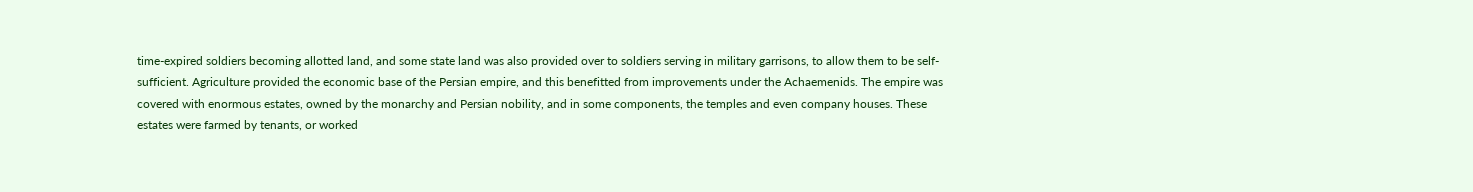time-expired soldiers becoming allotted land, and some state land was also provided over to soldiers serving in military garrisons, to allow them to be self-sufficient. Agriculture provided the economic base of the Persian empire, and this benefitted from improvements under the Achaemenids. The empire was covered with enormous estates, owned by the monarchy and Persian nobility, and in some components, the temples and even company houses. These estates were farmed by tenants, or worked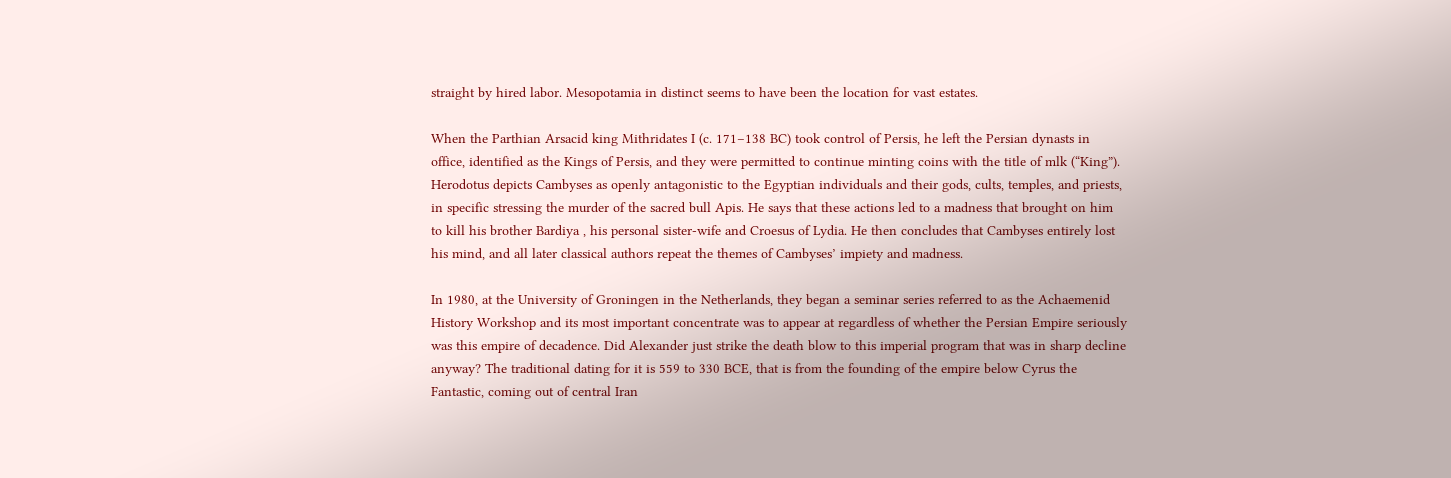straight by hired labor. Mesopotamia in distinct seems to have been the location for vast estates.

When the Parthian Arsacid king Mithridates I (c. 171–138 BC) took control of Persis, he left the Persian dynasts in office, identified as the Kings of Persis, and they were permitted to continue minting coins with the title of mlk (“King”). Herodotus depicts Cambyses as openly antagonistic to the Egyptian individuals and their gods, cults, temples, and priests, in specific stressing the murder of the sacred bull Apis. He says that these actions led to a madness that brought on him to kill his brother Bardiya , his personal sister-wife and Croesus of Lydia. He then concludes that Cambyses entirely lost his mind, and all later classical authors repeat the themes of Cambyses’ impiety and madness.

In 1980, at the University of Groningen in the Netherlands, they began a seminar series referred to as the Achaemenid History Workshop and its most important concentrate was to appear at regardless of whether the Persian Empire seriously was this empire of decadence. Did Alexander just strike the death blow to this imperial program that was in sharp decline anyway? The traditional dating for it is 559 to 330 BCE, that is from the founding of the empire below Cyrus the Fantastic, coming out of central Iran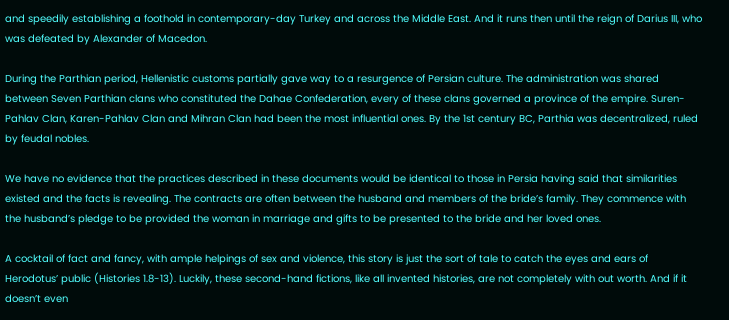and speedily establishing a foothold in contemporary-day Turkey and across the Middle East. And it runs then until the reign of Darius III, who was defeated by Alexander of Macedon.

During the Parthian period, Hellenistic customs partially gave way to a resurgence of Persian culture. The administration was shared between Seven Parthian clans who constituted the Dahae Confederation, every of these clans governed a province of the empire. Suren-Pahlav Clan, Karen-Pahlav Clan and Mihran Clan had been the most influential ones. By the 1st century BC, Parthia was decentralized, ruled by feudal nobles.

We have no evidence that the practices described in these documents would be identical to those in Persia having said that similarities existed and the facts is revealing. The contracts are often between the husband and members of the bride’s family. They commence with the husband’s pledge to be provided the woman in marriage and gifts to be presented to the bride and her loved ones.

A cocktail of fact and fancy, with ample helpings of sex and violence, this story is just the sort of tale to catch the eyes and ears of Herodotus’ public (Histories 1.8-13). Luckily, these second-hand fictions, like all invented histories, are not completely with out worth. And if it doesn’t even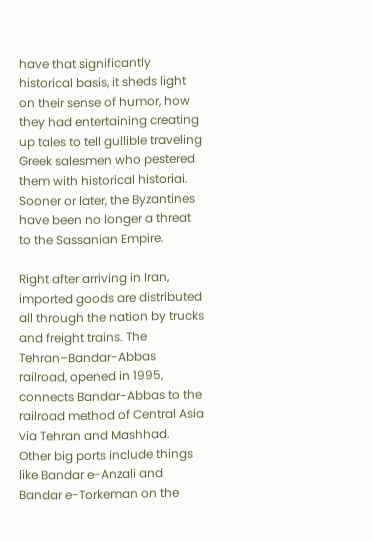have that significantly historical basis, it sheds light on their sense of humor, how they had entertaining creating up tales to tell gullible traveling Greek salesmen who pestered them with historical historiai. Sooner or later, the Byzantines have been no longer a threat to the Sassanian Empire.

Right after arriving in Iran, imported goods are distributed all through the nation by trucks and freight trains. The Tehran–Bandar-Abbas railroad, opened in 1995, connects Bandar-Abbas to the railroad method of Central Asia via Tehran and Mashhad. Other big ports include things like Bandar e-Anzali and Bandar e-Torkeman on the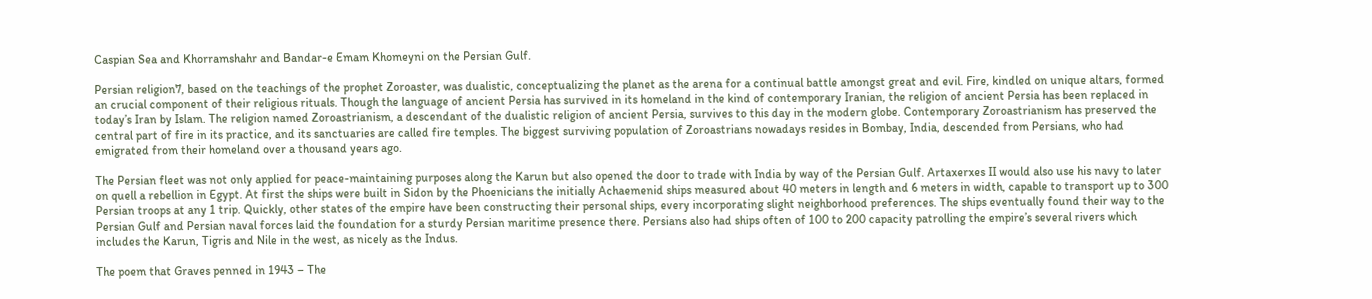Caspian Sea and Khorramshahr and Bandar-e Emam Khomeyni on the Persian Gulf.

Persian religion7, based on the teachings of the prophet Zoroaster, was dualistic, conceptualizing the planet as the arena for a continual battle amongst great and evil. Fire, kindled on unique altars, formed an crucial component of their religious rituals. Though the language of ancient Persia has survived in its homeland in the kind of contemporary Iranian, the religion of ancient Persia has been replaced in today’s Iran by Islam. The religion named Zoroastrianism, a descendant of the dualistic religion of ancient Persia, survives to this day in the modern globe. Contemporary Zoroastrianism has preserved the central part of fire in its practice, and its sanctuaries are called fire temples. The biggest surviving population of Zoroastrians nowadays resides in Bombay, India, descended from Persians, who had emigrated from their homeland over a thousand years ago.

The Persian fleet was not only applied for peace-maintaining purposes along the Karun but also opened the door to trade with India by way of the Persian Gulf. Artaxerxes II would also use his navy to later on quell a rebellion in Egypt. At first the ships were built in Sidon by the Phoenicians the initially Achaemenid ships measured about 40 meters in length and 6 meters in width, capable to transport up to 300 Persian troops at any 1 trip. Quickly, other states of the empire have been constructing their personal ships, every incorporating slight neighborhood preferences. The ships eventually found their way to the Persian Gulf and Persian naval forces laid the foundation for a sturdy Persian maritime presence there. Persians also had ships often of 100 to 200 capacity patrolling the empire’s several rivers which includes the Karun, Tigris and Nile in the west, as nicely as the Indus.

The poem that Graves penned in 1943 – The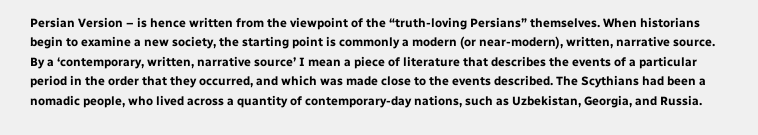Persian Version – is hence written from the viewpoint of the “truth-loving Persians” themselves. When historians begin to examine a new society, the starting point is commonly a modern (or near-modern), written, narrative source. By a ‘contemporary, written, narrative source’ I mean a piece of literature that describes the events of a particular period in the order that they occurred, and which was made close to the events described. The Scythians had been a nomadic people, who lived across a quantity of contemporary-day nations, such as Uzbekistan, Georgia, and Russia.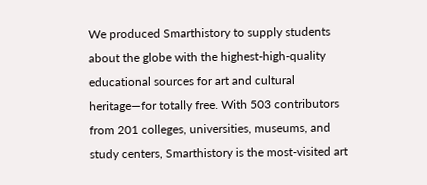We produced Smarthistory to supply students about the globe with the highest-high-quality educational sources for art and cultural heritage—for totally free. With 503 contributors from 201 colleges, universities, museums, and study centers, Smarthistory is the most-visited art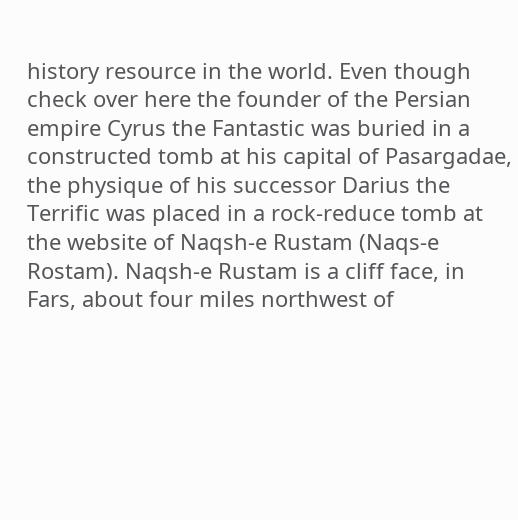history resource in the world. Even though check over here the founder of the Persian empire Cyrus the Fantastic was buried in a constructed tomb at his capital of Pasargadae, the physique of his successor Darius the Terrific was placed in a rock-reduce tomb at the website of Naqsh-e Rustam (Naqs-e Rostam). Naqsh-e Rustam is a cliff face, in Fars, about four miles northwest of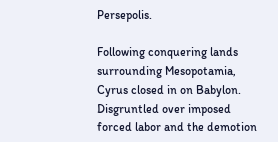Persepolis.

Following conquering lands surrounding Mesopotamia, Cyrus closed in on Babylon. Disgruntled over imposed forced labor and the demotion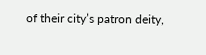of their city’s patron deity,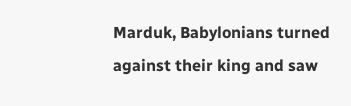Marduk, Babylonians turned against their king and saw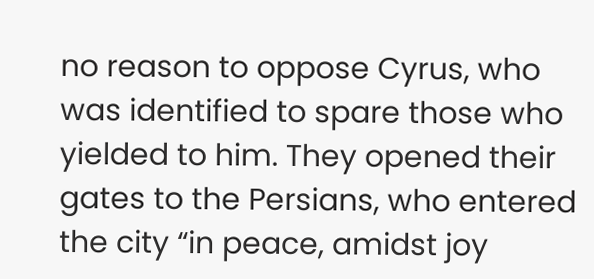no reason to oppose Cyrus, who was identified to spare those who yielded to him. They opened their gates to the Persians, who entered the city “in peace, amidst joy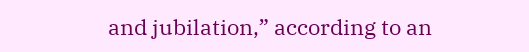and jubilation,” according to an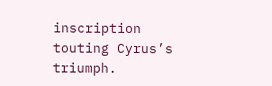inscription touting Cyrus’s triumph.